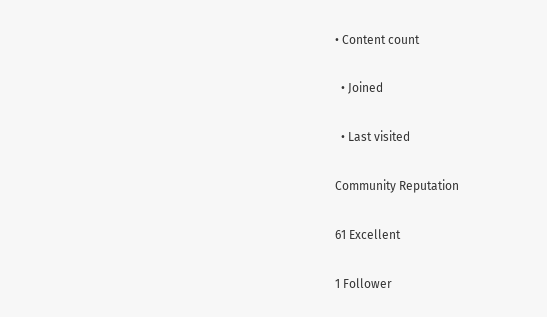• Content count

  • Joined

  • Last visited

Community Reputation

61 Excellent

1 Follower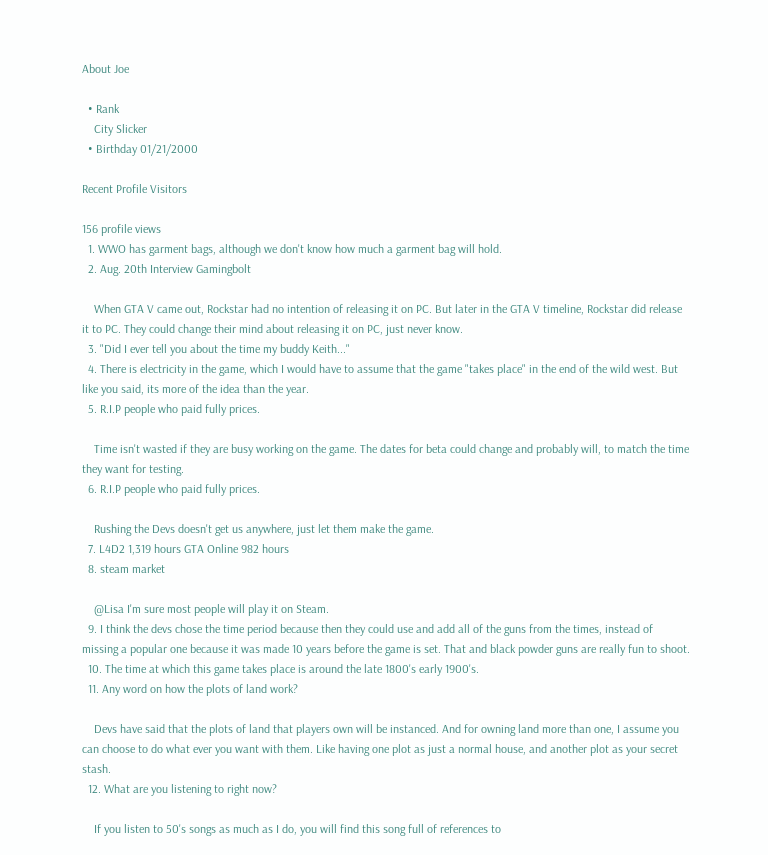About Joe

  • Rank
    City Slicker
  • Birthday 01/21/2000

Recent Profile Visitors

156 profile views
  1. WWO has garment bags, although we don't know how much a garment bag will hold.
  2. Aug. 20th Interview Gamingbolt

    When GTA V came out, Rockstar had no intention of releasing it on PC. But later in the GTA V timeline, Rockstar did release it to PC. They could change their mind about releasing it on PC, just never know.
  3. "Did I ever tell you about the time my buddy Keith..."
  4. There is electricity in the game, which I would have to assume that the game "takes place" in the end of the wild west. But like you said, its more of the idea than the year.
  5. R.I.P people who paid fully prices.

    Time isn't wasted if they are busy working on the game. The dates for beta could change and probably will, to match the time they want for testing.
  6. R.I.P people who paid fully prices.

    Rushing the Devs doesn't get us anywhere, just let them make the game.
  7. L4D2 1,319 hours GTA Online 982 hours
  8. steam market

    @Lisa I'm sure most people will play it on Steam.
  9. I think the devs chose the time period because then they could use and add all of the guns from the times, instead of missing a popular one because it was made 10 years before the game is set. That and black powder guns are really fun to shoot.
  10. The time at which this game takes place is around the late 1800's early 1900's.
  11. Any word on how the plots of land work?

    Devs have said that the plots of land that players own will be instanced. And for owning land more than one, I assume you can choose to do what ever you want with them. Like having one plot as just a normal house, and another plot as your secret stash.
  12. What are you listening to right now?

    If you listen to 50's songs as much as I do, you will find this song full of references to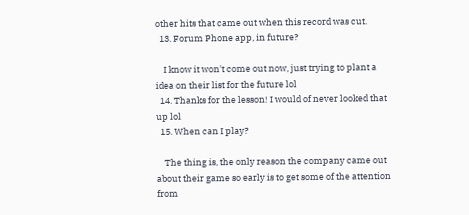other hits that came out when this record was cut.
  13. Forum Phone app, in future?

    I know it won't come out now, just trying to plant a idea on their list for the future lol
  14. Thanks for the lesson! I would of never looked that up lol
  15. When can I play?

    The thing is, the only reason the company came out about their game so early is to get some of the attention from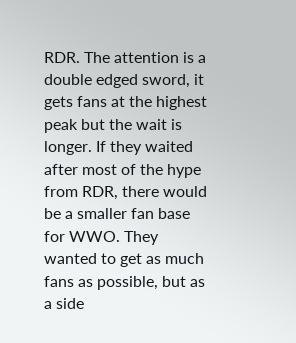RDR. The attention is a double edged sword, it gets fans at the highest peak but the wait is longer. If they waited after most of the hype from RDR, there would be a smaller fan base for WWO. They wanted to get as much fans as possible, but as a side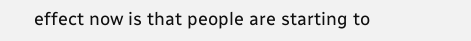effect now is that people are starting to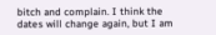bitch and complain. I think the dates will change again, but I am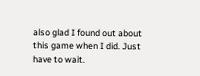also glad I found out about this game when I did. Just have to wait.